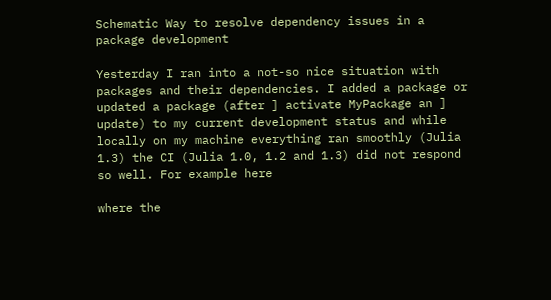Schematic Way to resolve dependency issues in a package development

Yesterday I ran into a not-so nice situation with packages and their dependencies. I added a package or updated a package (after ] activate MyPackage an ] update) to my current development status and while locally on my machine everything ran smoothly (Julia 1.3) the CI (Julia 1.0, 1.2 and 1.3) did not respond so well. For example here

where the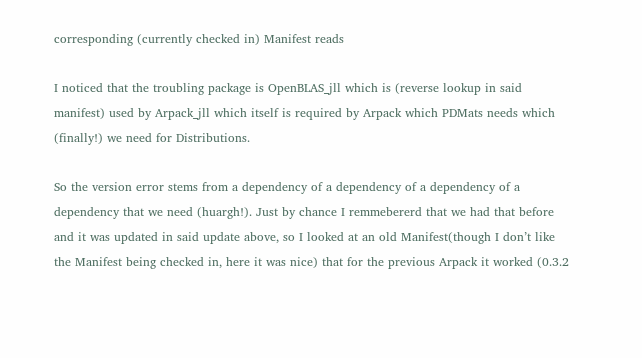corresponding (currently checked in) Manifest reads

I noticed that the troubling package is OpenBLAS_jll which is (reverse lookup in said manifest) used by Arpack_jll which itself is required by Arpack which PDMats needs which (finally!) we need for Distributions.

So the version error stems from a dependency of a dependency of a dependency of a dependency that we need (huargh!). Just by chance I remmebererd that we had that before and it was updated in said update above, so I looked at an old Manifest(though I don’t like the Manifest being checked in, here it was nice) that for the previous Arpack it worked (0.3.2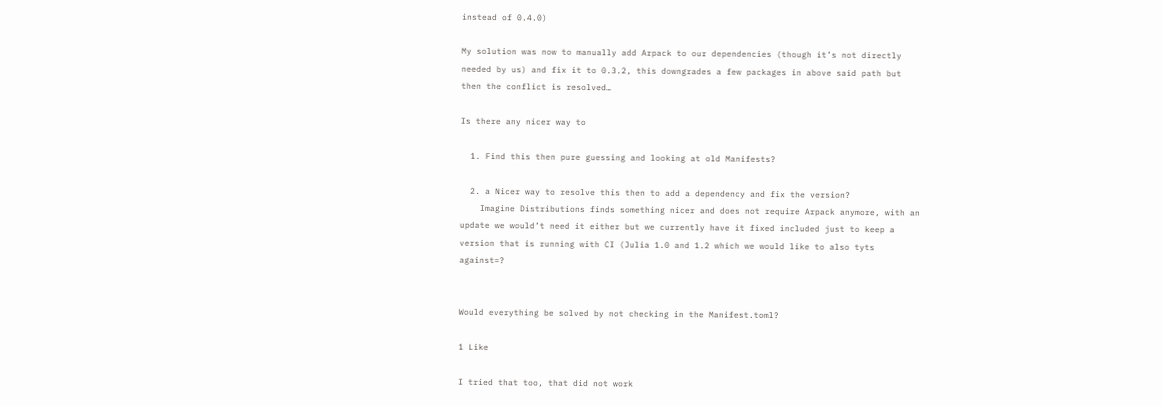instead of 0.4.0)

My solution was now to manually add Arpack to our dependencies (though it’s not directly needed by us) and fix it to 0.3.2, this downgrades a few packages in above said path but then the conflict is resolved…

Is there any nicer way to

  1. Find this then pure guessing and looking at old Manifests?

  2. a Nicer way to resolve this then to add a dependency and fix the version?
    Imagine Distributions finds something nicer and does not require Arpack anymore, with an update we would’t need it either but we currently have it fixed included just to keep a version that is running with CI (Julia 1.0 and 1.2 which we would like to also tyts against=?


Would everything be solved by not checking in the Manifest.toml?

1 Like

I tried that too, that did not work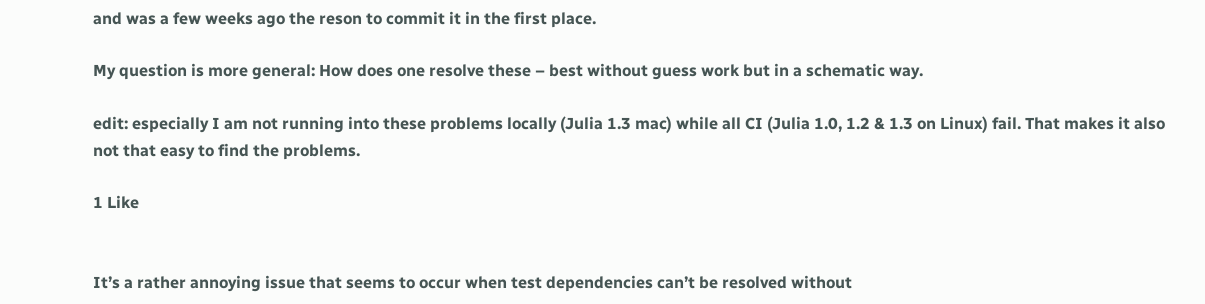and was a few weeks ago the reson to commit it in the first place.

My question is more general: How does one resolve these – best without guess work but in a schematic way.

edit: especially I am not running into these problems locally (Julia 1.3 mac) while all CI (Julia 1.0, 1.2 & 1.3 on Linux) fail. That makes it also not that easy to find the problems.

1 Like


It’s a rather annoying issue that seems to occur when test dependencies can’t be resolved without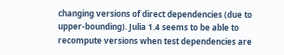changing versions of direct dependencies (due to upper-bounding). Julia 1.4 seems to be able to recompute versions when test dependencies are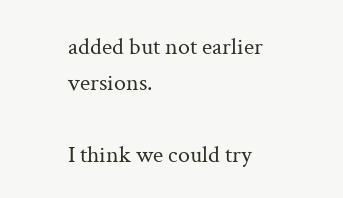added but not earlier versions.

I think we could try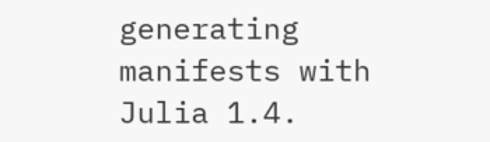generating manifests with Julia 1.4.